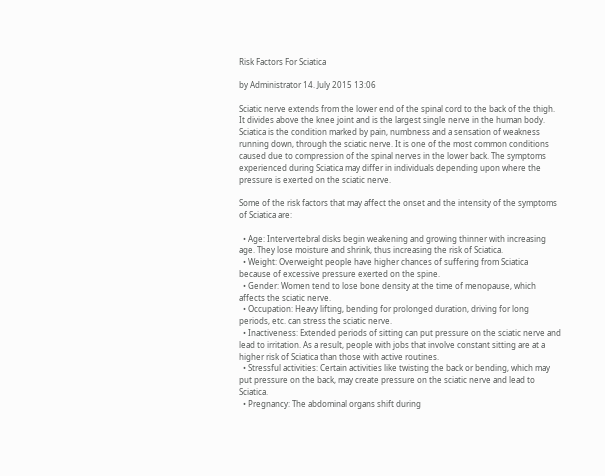Risk Factors For Sciatica

by Administrator 14. July 2015 13:06

Sciatic nerve extends from the lower end of the spinal cord to the back of the thigh. It divides above the knee joint and is the largest single nerve in the human body. Sciatica is the condition marked by pain, numbness and a sensation of weakness running down, through the sciatic nerve. It is one of the most common conditions caused due to compression of the spinal nerves in the lower back. The symptoms experienced during Sciatica may differ in individuals depending upon where the pressure is exerted on the sciatic nerve.

Some of the risk factors that may affect the onset and the intensity of the symptoms of Sciatica are:

  • Age: Intervertebral disks begin weakening and growing thinner with increasing age. They lose moisture and shrink, thus increasing the risk of Sciatica.
  • Weight: Overweight people have higher chances of suffering from Sciatica because of excessive pressure exerted on the spine.
  • Gender: Women tend to lose bone density at the time of menopause, which affects the sciatic nerve.
  • Occupation: Heavy lifting, bending for prolonged duration, driving for long periods, etc. can stress the sciatic nerve.
  • Inactiveness: Extended periods of sitting can put pressure on the sciatic nerve and lead to irritation. As a result, people with jobs that involve constant sitting are at a higher risk of Sciatica than those with active routines.
  • Stressful activities: Certain activities like twisting the back or bending, which may put pressure on the back, may create pressure on the sciatic nerve and lead to Sciatica.
  • Pregnancy: The abdominal organs shift during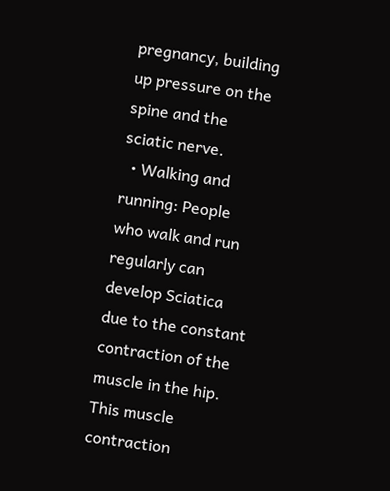pregnancy, building up pressure on the spine and the sciatic nerve.
  • Walking and running: People who walk and run regularly can develop Sciatica due to the constant contraction of the muscle in the hip. This muscle contraction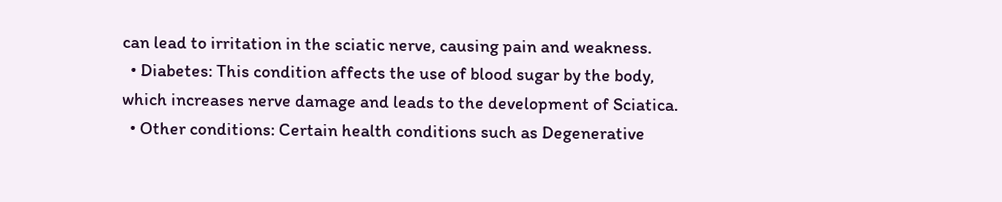can lead to irritation in the sciatic nerve, causing pain and weakness.
  • Diabetes: This condition affects the use of blood sugar by the body, which increases nerve damage and leads to the development of Sciatica.
  • Other conditions: Certain health conditions such as Degenerative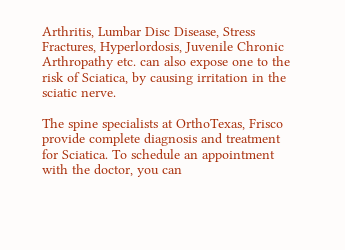Arthritis, Lumbar Disc Disease, Stress Fractures, Hyperlordosis, Juvenile Chronic Arthropathy etc. can also expose one to the risk of Sciatica, by causing irritation in the sciatic nerve.

The spine specialists at OrthoTexas, Frisco provide complete diagnosis and treatment for Sciatica. To schedule an appointment with the doctor, you can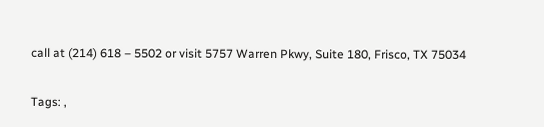call at (214) 618 – 5502 or visit 5757 Warren Pkwy, Suite 180, Frisco, TX 75034

Tags: ,